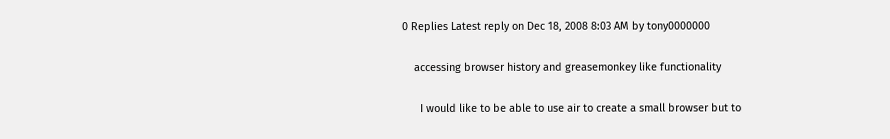0 Replies Latest reply on Dec 18, 2008 8:03 AM by tony0000000

    accessing browser history and greasemonkey like functionality

      I would like to be able to use air to create a small browser but to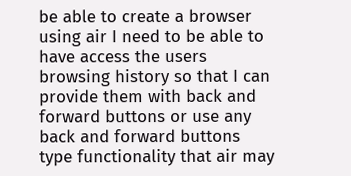be able to create a browser using air I need to be able to have access the users browsing history so that I can provide them with back and forward buttons or use any back and forward buttons type functionality that air may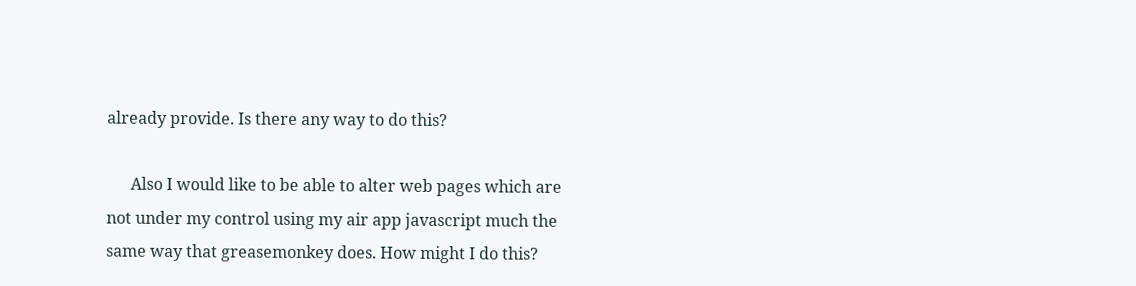already provide. Is there any way to do this?

      Also I would like to be able to alter web pages which are not under my control using my air app javascript much the same way that greasemonkey does. How might I do this?